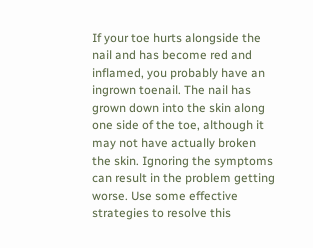If your toe hurts alongside the nail and has become red and inflamed, you probably have an ingrown toenail. The nail has grown down into the skin along one side of the toe, although it may not have actually broken the skin. Ignoring the symptoms can result in the problem getting worse. Use some effective strategies to resolve this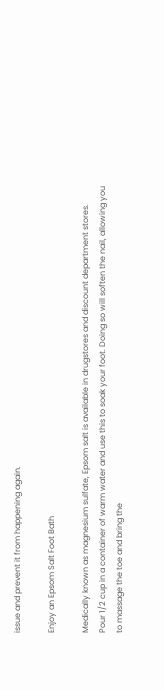issue and prevent it from happening again.

Enjoy an Epsom Salt Foot Bath

Medically known as magnesium sulfate, Epsom salt is available in drugstores and discount department stores. Pour 1/2 cup in a container of warm water and use this to soak your foot. Doing so will soften the nail, allowing you to massage the toe and bring the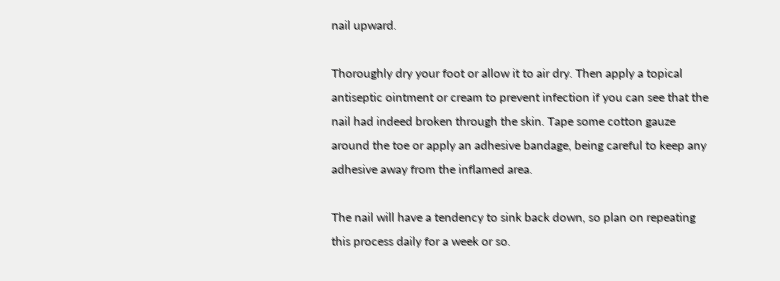nail upward.

Thoroughly dry your foot or allow it to air dry. Then apply a topical antiseptic ointment or cream to prevent infection if you can see that the nail had indeed broken through the skin. Tape some cotton gauze around the toe or apply an adhesive bandage, being careful to keep any adhesive away from the inflamed area.

The nail will have a tendency to sink back down, so plan on repeating this process daily for a week or so.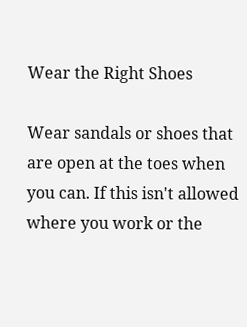Wear the Right Shoes

Wear sandals or shoes that are open at the toes when you can. If this isn't allowed where you work or the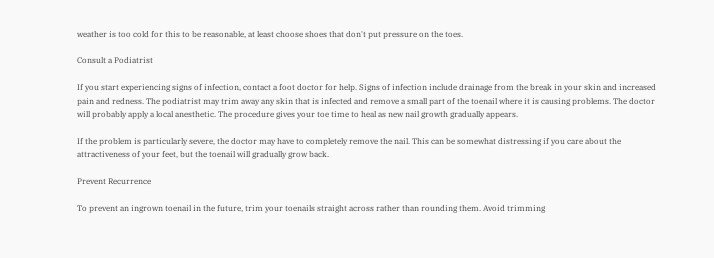weather is too cold for this to be reasonable, at least choose shoes that don't put pressure on the toes.

Consult a Podiatrist

If you start experiencing signs of infection, contact a foot doctor for help. Signs of infection include drainage from the break in your skin and increased pain and redness. The podiatrist may trim away any skin that is infected and remove a small part of the toenail where it is causing problems. The doctor will probably apply a local anesthetic. The procedure gives your toe time to heal as new nail growth gradually appears.

If the problem is particularly severe, the doctor may have to completely remove the nail. This can be somewhat distressing if you care about the attractiveness of your feet, but the toenail will gradually grow back.

Prevent Recurrence

To prevent an ingrown toenail in the future, trim your toenails straight across rather than rounding them. Avoid trimming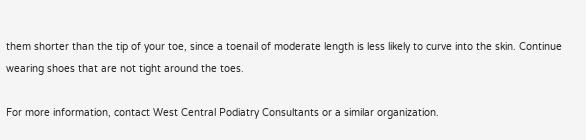them shorter than the tip of your toe, since a toenail of moderate length is less likely to curve into the skin. Continue wearing shoes that are not tight around the toes.

For more information, contact West Central Podiatry Consultants or a similar organization.